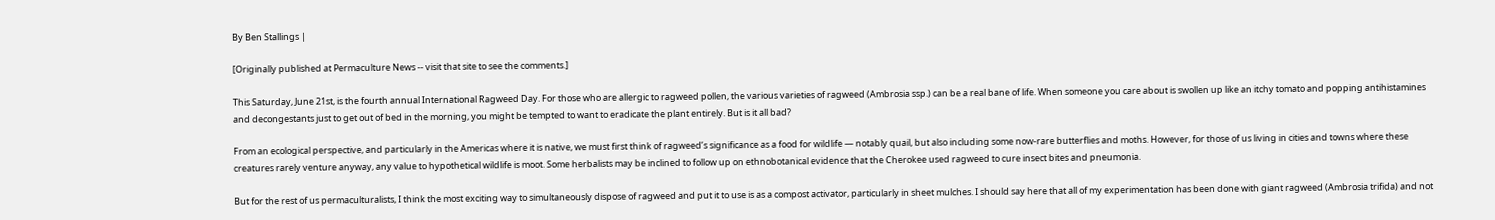By Ben Stallings |

[Originally published at Permaculture News -- visit that site to see the comments.]

This Saturday, June 21st, is the fourth annual International Ragweed Day. For those who are allergic to ragweed pollen, the various varieties of ragweed (Ambrosia ssp.) can be a real bane of life. When someone you care about is swollen up like an itchy tomato and popping antihistamines and decongestants just to get out of bed in the morning, you might be tempted to want to eradicate the plant entirely. But is it all bad?

From an ecological perspective, and particularly in the Americas where it is native, we must first think of ragweed’s significance as a food for wildlife — notably quail, but also including some now-rare butterflies and moths. However, for those of us living in cities and towns where these creatures rarely venture anyway, any value to hypothetical wildlife is moot. Some herbalists may be inclined to follow up on ethnobotanical evidence that the Cherokee used ragweed to cure insect bites and pneumonia.

But for the rest of us permaculturalists, I think the most exciting way to simultaneously dispose of ragweed and put it to use is as a compost activator, particularly in sheet mulches. I should say here that all of my experimentation has been done with giant ragweed (Ambrosia trifida) and not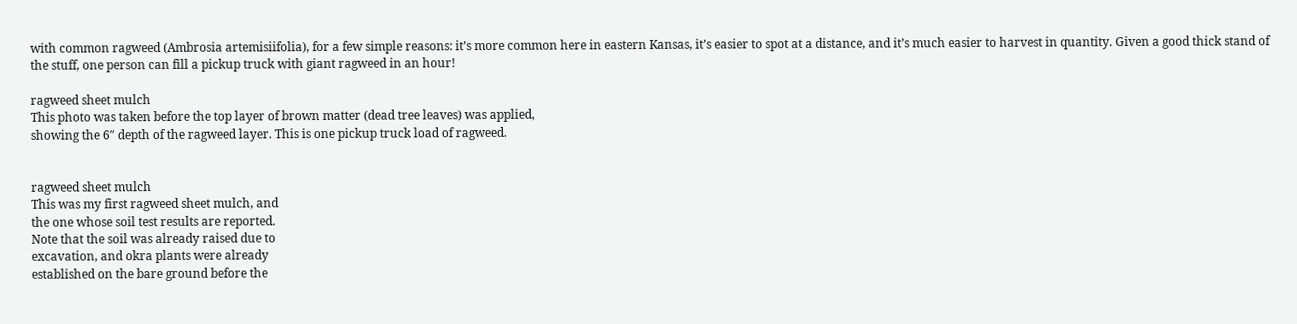with common ragweed (Ambrosia artemisiifolia), for a few simple reasons: it’s more common here in eastern Kansas, it’s easier to spot at a distance, and it’s much easier to harvest in quantity. Given a good thick stand of the stuff, one person can fill a pickup truck with giant ragweed in an hour!

ragweed sheet mulch
This photo was taken before the top layer of brown matter (dead tree leaves) was applied,
showing the 6″ depth of the ragweed layer. This is one pickup truck load of ragweed.


ragweed sheet mulch
This was my first ragweed sheet mulch, and
the one whose soil test results are reported.
Note that the soil was already raised due to
excavation, and okra plants were already
established on the bare ground before the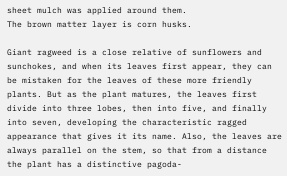sheet mulch was applied around them.
The brown matter layer is corn husks.

Giant ragweed is a close relative of sunflowers and sunchokes, and when its leaves first appear, they can be mistaken for the leaves of these more friendly plants. But as the plant matures, the leaves first divide into three lobes, then into five, and finally into seven, developing the characteristic ragged appearance that gives it its name. Also, the leaves are always parallel on the stem, so that from a distance the plant has a distinctive pagoda-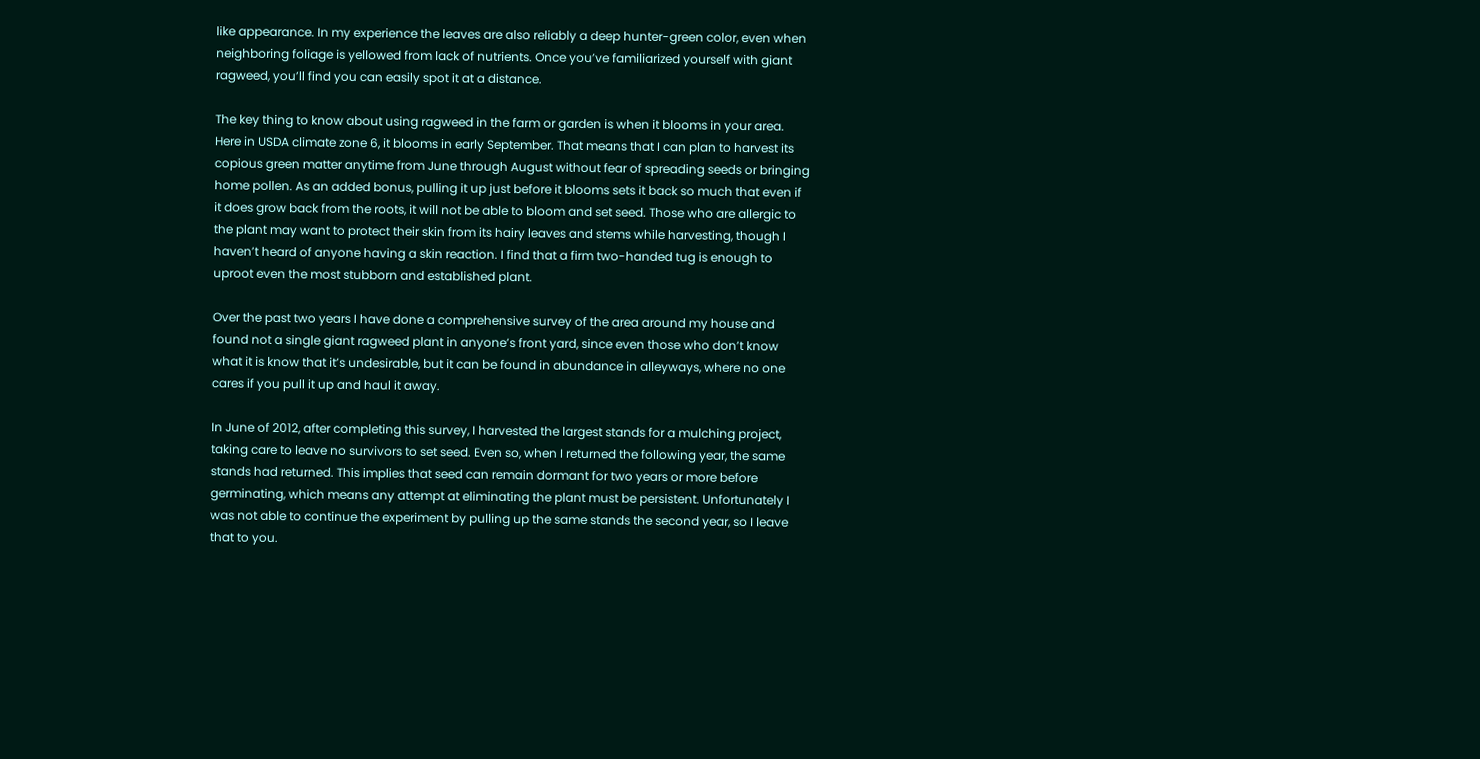like appearance. In my experience the leaves are also reliably a deep hunter-green color, even when neighboring foliage is yellowed from lack of nutrients. Once you’ve familiarized yourself with giant ragweed, you’ll find you can easily spot it at a distance.

The key thing to know about using ragweed in the farm or garden is when it blooms in your area. Here in USDA climate zone 6, it blooms in early September. That means that I can plan to harvest its copious green matter anytime from June through August without fear of spreading seeds or bringing home pollen. As an added bonus, pulling it up just before it blooms sets it back so much that even if it does grow back from the roots, it will not be able to bloom and set seed. Those who are allergic to the plant may want to protect their skin from its hairy leaves and stems while harvesting, though I haven’t heard of anyone having a skin reaction. I find that a firm two-handed tug is enough to uproot even the most stubborn and established plant.

Over the past two years I have done a comprehensive survey of the area around my house and found not a single giant ragweed plant in anyone’s front yard, since even those who don’t know what it is know that it’s undesirable, but it can be found in abundance in alleyways, where no one cares if you pull it up and haul it away.

In June of 2012, after completing this survey, I harvested the largest stands for a mulching project, taking care to leave no survivors to set seed. Even so, when I returned the following year, the same stands had returned. This implies that seed can remain dormant for two years or more before germinating, which means any attempt at eliminating the plant must be persistent. Unfortunately I was not able to continue the experiment by pulling up the same stands the second year, so I leave that to you.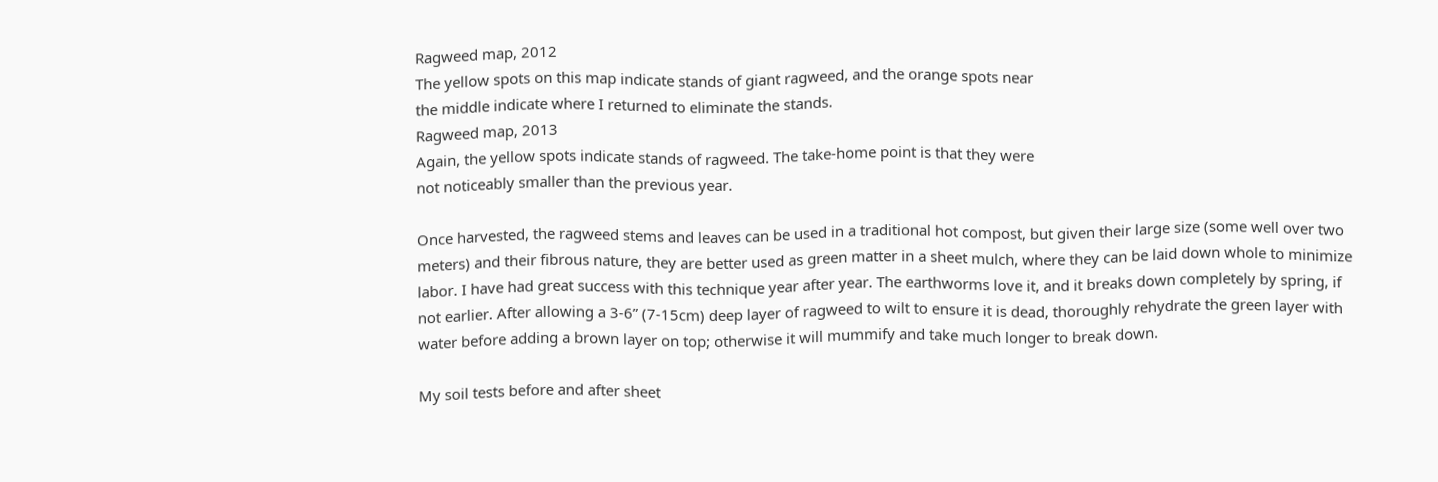Ragweed map, 2012
The yellow spots on this map indicate stands of giant ragweed, and the orange spots near
the middle indicate where I returned to eliminate the stands.
Ragweed map, 2013
Again, the yellow spots indicate stands of ragweed. The take-home point is that they were
not noticeably smaller than the previous year.

Once harvested, the ragweed stems and leaves can be used in a traditional hot compost, but given their large size (some well over two meters) and their fibrous nature, they are better used as green matter in a sheet mulch, where they can be laid down whole to minimize labor. I have had great success with this technique year after year. The earthworms love it, and it breaks down completely by spring, if not earlier. After allowing a 3-6” (7-15cm) deep layer of ragweed to wilt to ensure it is dead, thoroughly rehydrate the green layer with water before adding a brown layer on top; otherwise it will mummify and take much longer to break down.

My soil tests before and after sheet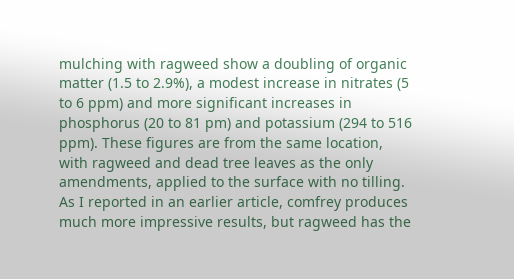mulching with ragweed show a doubling of organic matter (1.5 to 2.9%), a modest increase in nitrates (5 to 6 ppm) and more significant increases in phosphorus (20 to 81 pm) and potassium (294 to 516 ppm). These figures are from the same location, with ragweed and dead tree leaves as the only amendments, applied to the surface with no tilling. As I reported in an earlier article, comfrey produces much more impressive results, but ragweed has the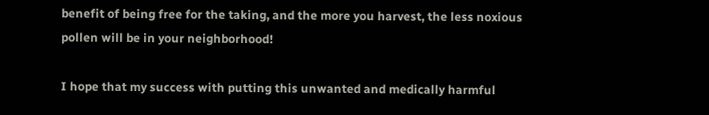benefit of being free for the taking, and the more you harvest, the less noxious pollen will be in your neighborhood!

I hope that my success with putting this unwanted and medically harmful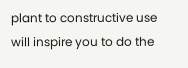plant to constructive use will inspire you to do the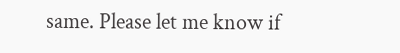same. Please let me know if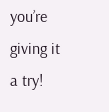you’re giving it a try!